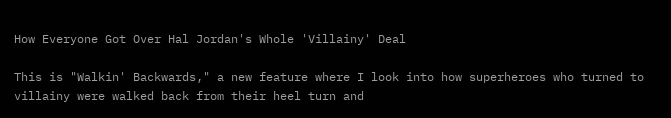How Everyone Got Over Hal Jordan's Whole 'Villainy' Deal

This is "Walkin' Backwards," a new feature where I look into how superheroes who turned to villainy were walked back from their heel turn and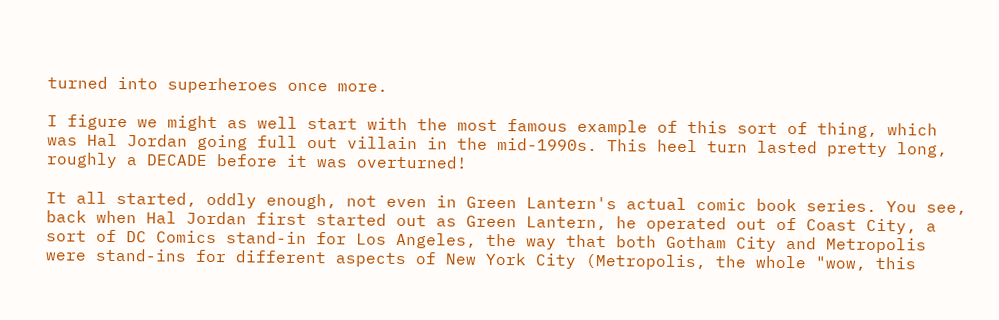turned into superheroes once more.

I figure we might as well start with the most famous example of this sort of thing, which was Hal Jordan going full out villain in the mid-1990s. This heel turn lasted pretty long, roughly a DECADE before it was overturned!

It all started, oddly enough, not even in Green Lantern's actual comic book series. You see, back when Hal Jordan first started out as Green Lantern, he operated out of Coast City, a sort of DC Comics stand-in for Los Angeles, the way that both Gotham City and Metropolis were stand-ins for different aspects of New York City (Metropolis, the whole "wow, this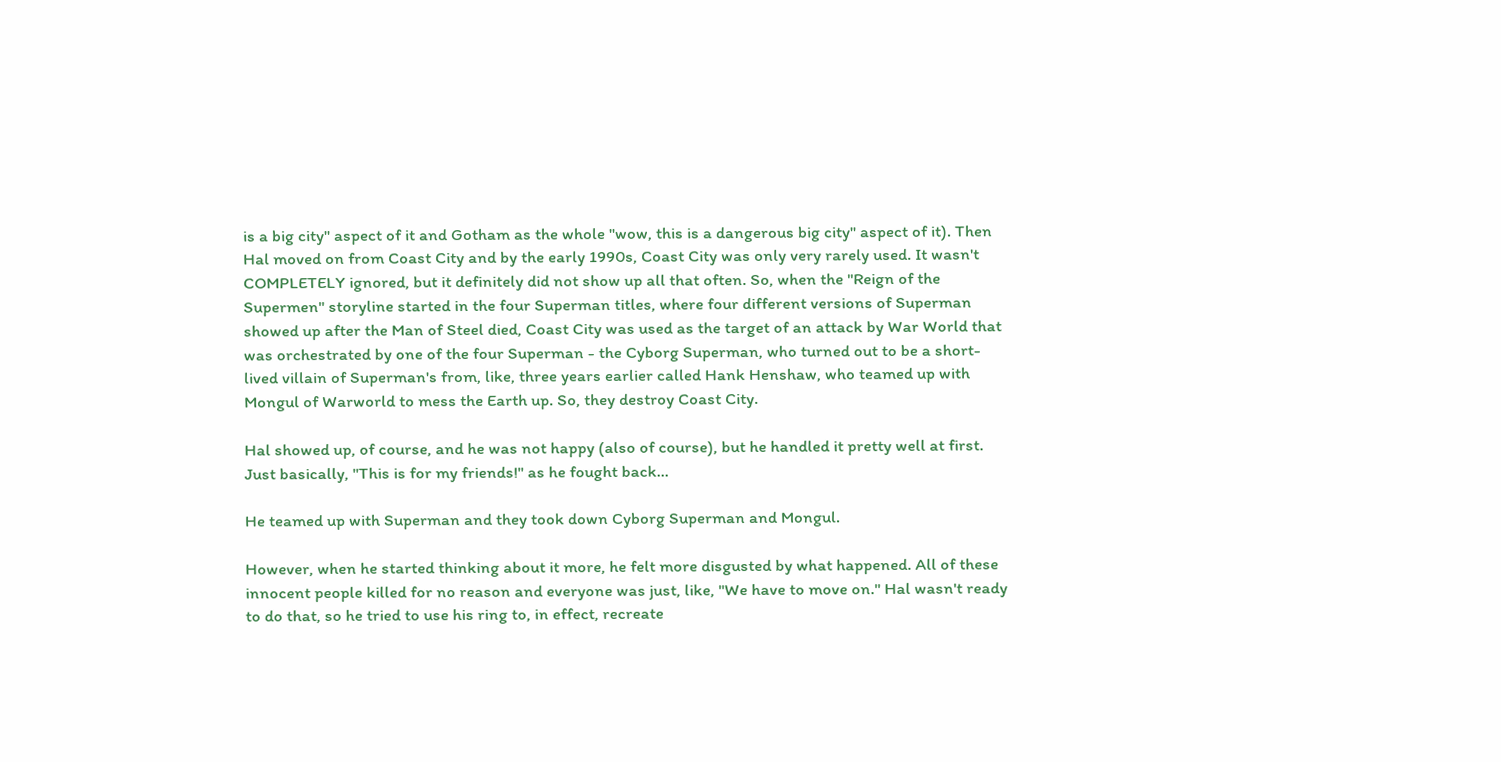is a big city" aspect of it and Gotham as the whole "wow, this is a dangerous big city" aspect of it). Then Hal moved on from Coast City and by the early 1990s, Coast City was only very rarely used. It wasn't COMPLETELY ignored, but it definitely did not show up all that often. So, when the "Reign of the Supermen" storyline started in the four Superman titles, where four different versions of Superman showed up after the Man of Steel died, Coast City was used as the target of an attack by War World that was orchestrated by one of the four Superman - the Cyborg Superman, who turned out to be a short-lived villain of Superman's from, like, three years earlier called Hank Henshaw, who teamed up with Mongul of Warworld to mess the Earth up. So, they destroy Coast City.

Hal showed up, of course, and he was not happy (also of course), but he handled it pretty well at first. Just basically, "This is for my friends!" as he fought back...

He teamed up with Superman and they took down Cyborg Superman and Mongul.

However, when he started thinking about it more, he felt more disgusted by what happened. All of these innocent people killed for no reason and everyone was just, like, "We have to move on." Hal wasn't ready to do that, so he tried to use his ring to, in effect, recreate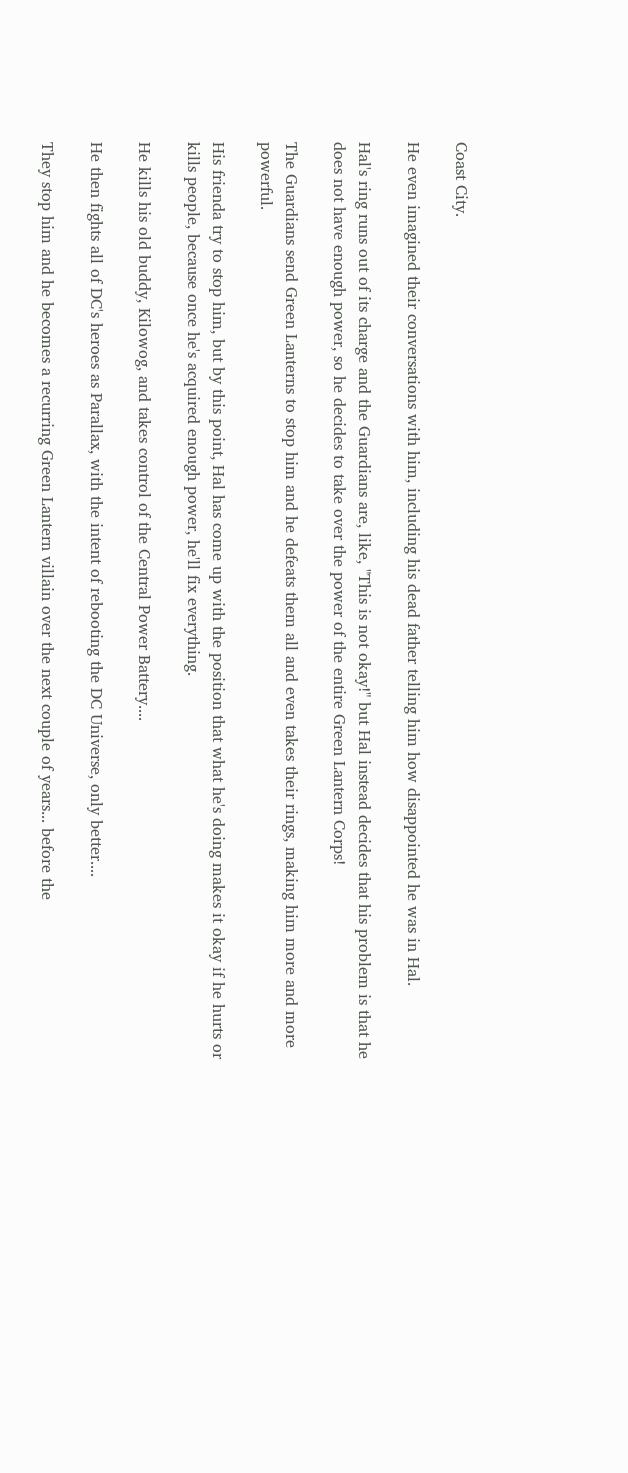Coast City.

He even imagined their conversations with him, including his dead father telling him how disappointed he was in Hal.

Hal's ring runs out of its charge and the Guardians are, like, "This is not okay!" but Hal instead decides that his problem is that he does not have enough power, so he decides to take over the power of the entire Green Lantern Corps!

The Guardians send Green Lanterns to stop him and he defeats them all and even takes their rings, making him more and more powerful.

His frienda try to stop him, but by this point, Hal has come up with the position that what he's doing makes it okay if he hurts or kills people, because once he's acquired enough power, he'll fix everything.

He kills his old buddy, Kilowog, and takes control of the Central Power Battery....

He then fights all of DC's heroes as Parallax, with the intent of rebooting the DC Universe, only better....

They stop him and he becomes a recurring Green Lantern villain over the next couple of years... before the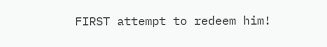FIRST attempt to redeem him!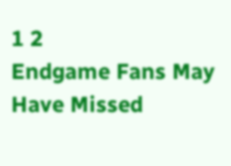1 2
Endgame Fans May Have Missed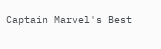Captain Marvel's Best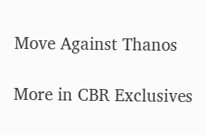Move Against Thanos

More in CBR Exclusives